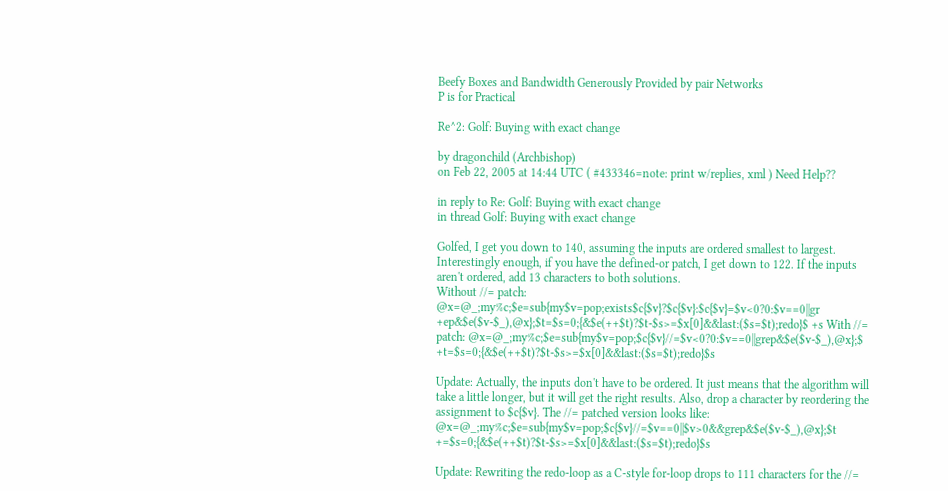Beefy Boxes and Bandwidth Generously Provided by pair Networks
P is for Practical

Re^2: Golf: Buying with exact change

by dragonchild (Archbishop)
on Feb 22, 2005 at 14:44 UTC ( #433346=note: print w/replies, xml ) Need Help??

in reply to Re: Golf: Buying with exact change
in thread Golf: Buying with exact change

Golfed, I get you down to 140, assuming the inputs are ordered smallest to largest. Interestingly enough, if you have the defined-or patch, I get down to 122. If the inputs aren't ordered, add 13 characters to both solutions.
Without //= patch: @x=@_;my%c;$e=sub{my$v=pop;exists$c{$v}?$c{$v}:$c{$v}=$v<0?0:$v==0||gr +ep&$e($v-$_),@x};$t=$s=0;{&$e(++$t)?$t-$s>=$x[0]&&last:($s=$t);redo}$ +s With //= patch: @x=@_;my%c;$e=sub{my$v=pop;$c{$v}//=$v<0?0:$v==0||grep&$e($v-$_),@x};$ +t=$s=0;{&$e(++$t)?$t-$s>=$x[0]&&last:($s=$t);redo}$s

Update: Actually, the inputs don't have to be ordered. It just means that the algorithm will take a little longer, but it will get the right results. Also, drop a character by reordering the assignment to $c{$v}. The //= patched version looks like:
@x=@_;my%c;$e=sub{my$v=pop;$c{$v}//=$v==0||$v>0&&grep&$e($v-$_),@x};$t +=$s=0;{&$e(++$t)?$t-$s>=$x[0]&&last:($s=$t);redo}$s

Update: Rewriting the redo-loop as a C-style for-loop drops to 111 characters for the //=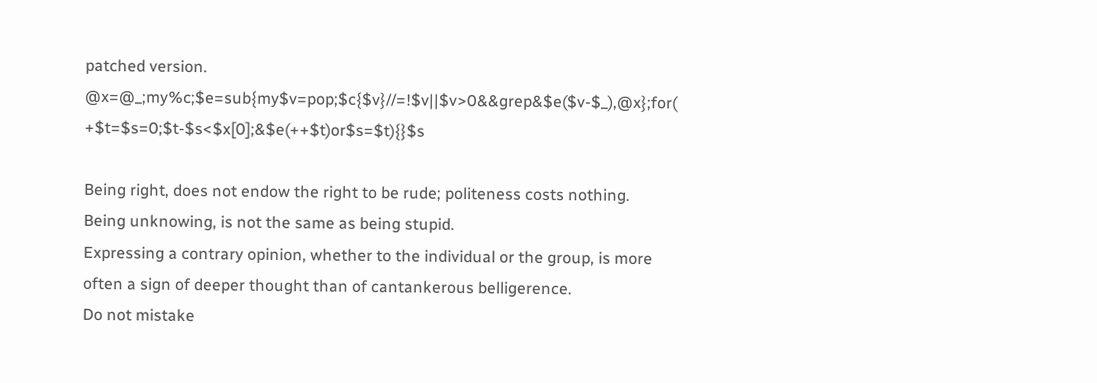patched version.
@x=@_;my%c;$e=sub{my$v=pop;$c{$v}//=!$v||$v>0&&grep&$e($v-$_),@x};for( +$t=$s=0;$t-$s<$x[0];&$e(++$t)or$s=$t){}$s

Being right, does not endow the right to be rude; politeness costs nothing.
Being unknowing, is not the same as being stupid.
Expressing a contrary opinion, whether to the individual or the group, is more often a sign of deeper thought than of cantankerous belligerence.
Do not mistake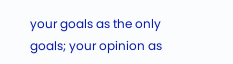your goals as the only goals; your opinion as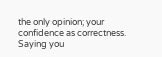the only opinion; your confidence as correctness. Saying you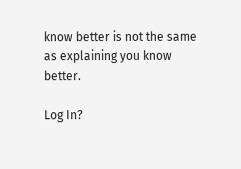know better is not the same as explaining you know better.

Log In?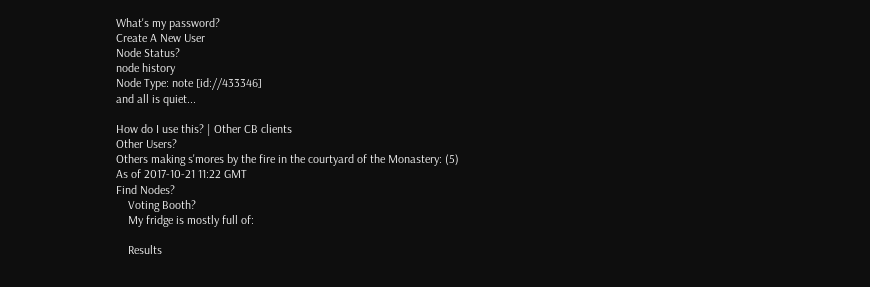What's my password?
Create A New User
Node Status?
node history
Node Type: note [id://433346]
and all is quiet...

How do I use this? | Other CB clients
Other Users?
Others making s'mores by the fire in the courtyard of the Monastery: (5)
As of 2017-10-21 11:22 GMT
Find Nodes?
    Voting Booth?
    My fridge is mostly full of:

    Results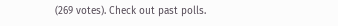(269 votes). Check out past polls.